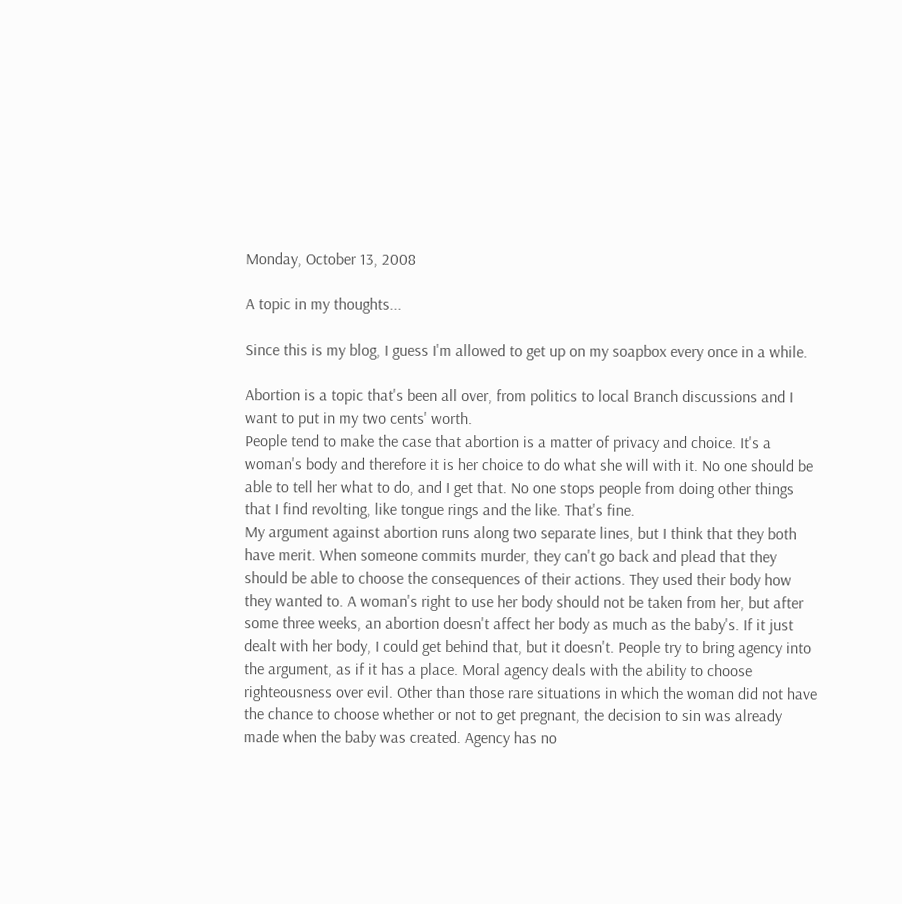Monday, October 13, 2008

A topic in my thoughts...

Since this is my blog, I guess I'm allowed to get up on my soapbox every once in a while.

Abortion is a topic that's been all over, from politics to local Branch discussions and I want to put in my two cents' worth.
People tend to make the case that abortion is a matter of privacy and choice. It's a woman's body and therefore it is her choice to do what she will with it. No one should be able to tell her what to do, and I get that. No one stops people from doing other things that I find revolting, like tongue rings and the like. That's fine.
My argument against abortion runs along two separate lines, but I think that they both have merit. When someone commits murder, they can't go back and plead that they should be able to choose the consequences of their actions. They used their body how they wanted to. A woman's right to use her body should not be taken from her, but after some three weeks, an abortion doesn't affect her body as much as the baby's. If it just dealt with her body, I could get behind that, but it doesn't. People try to bring agency into the argument, as if it has a place. Moral agency deals with the ability to choose righteousness over evil. Other than those rare situations in which the woman did not have the chance to choose whether or not to get pregnant, the decision to sin was already made when the baby was created. Agency has no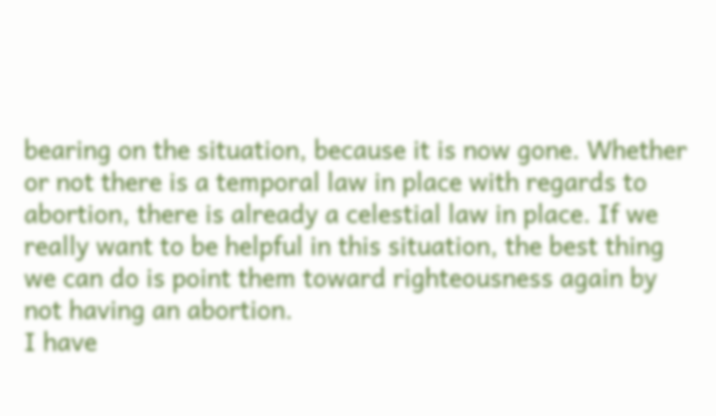bearing on the situation, because it is now gone. Whether or not there is a temporal law in place with regards to abortion, there is already a celestial law in place. If we really want to be helpful in this situation, the best thing we can do is point them toward righteousness again by not having an abortion.
I have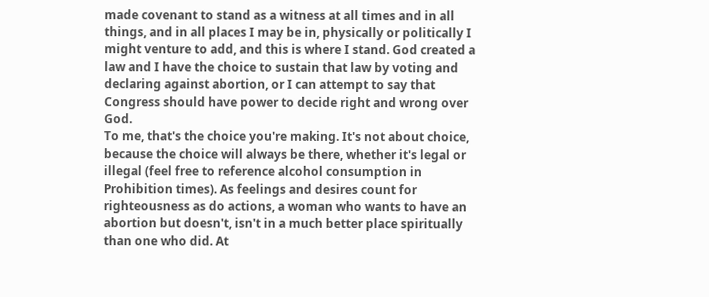made covenant to stand as a witness at all times and in all things, and in all places I may be in, physically or politically I might venture to add, and this is where I stand. God created a law and I have the choice to sustain that law by voting and declaring against abortion, or I can attempt to say that Congress should have power to decide right and wrong over God.
To me, that's the choice you're making. It's not about choice, because the choice will always be there, whether it's legal or illegal (feel free to reference alcohol consumption in Prohibition times). As feelings and desires count for righteousness as do actions, a woman who wants to have an abortion but doesn't, isn't in a much better place spiritually than one who did. At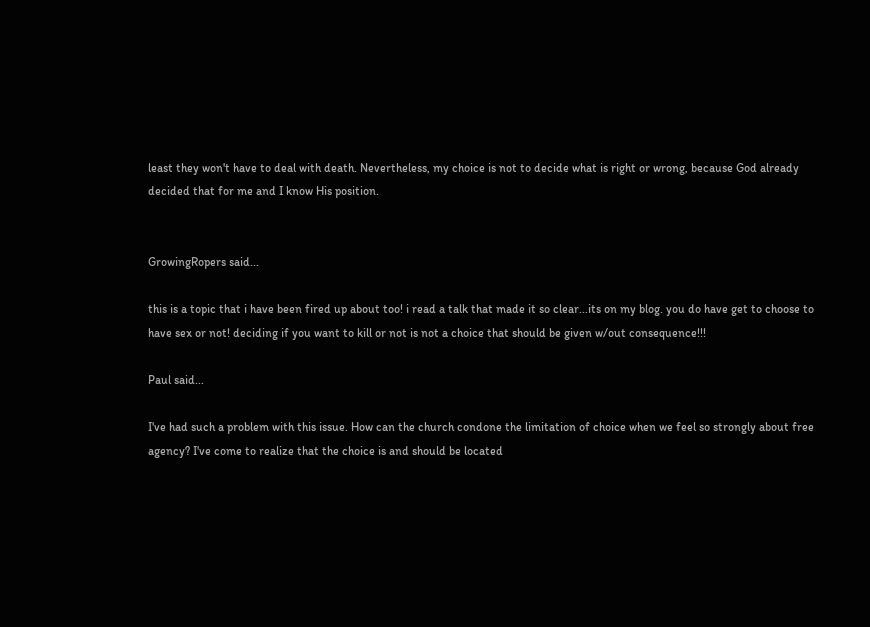least they won't have to deal with death. Nevertheless, my choice is not to decide what is right or wrong, because God already decided that for me and I know His position.


GrowingRopers said...

this is a topic that i have been fired up about too! i read a talk that made it so clear...its on my blog. you do have get to choose to have sex or not! deciding if you want to kill or not is not a choice that should be given w/out consequence!!!

Paul said...

I've had such a problem with this issue. How can the church condone the limitation of choice when we feel so strongly about free agency? I've come to realize that the choice is and should be located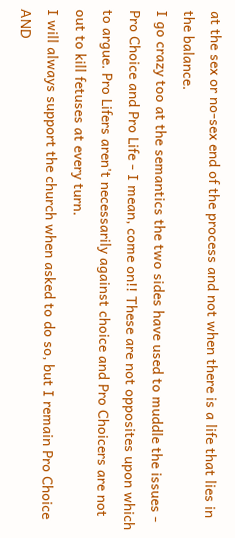at the sex or no-sex end of the process and not when there is a life that lies in the balance.
I go crazy too at the semantics the two sides have used to muddle the issues - Pro Choice and Pro Life - I mean, come on!! These are not opposites upon which to argue. Pro Lifers aren't necessarily against choice and Pro Choicers are not out to kill fetuses at every turn.
I will always support the church when asked to do so, but I remain Pro Choice AND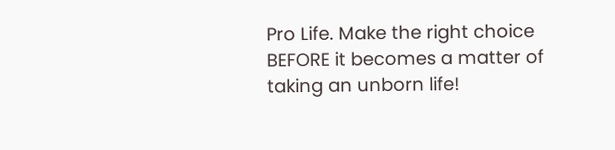Pro Life. Make the right choice BEFORE it becomes a matter of taking an unborn life!